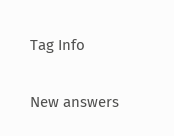Tag Info

New answers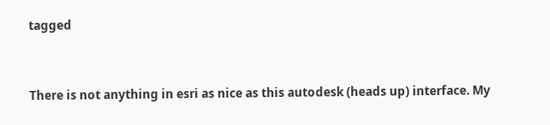tagged


There is not anything in esri as nice as this autodesk (heads up) interface. My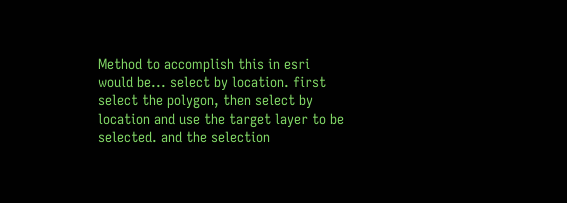Method to accomplish this in esri would be... select by location. first select the polygon, then select by location and use the target layer to be selected. and the selection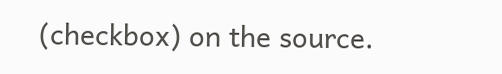(checkbox) on the source.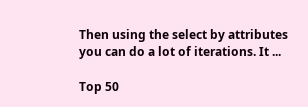Then using the select by attributes you can do a lot of iterations. It ...

Top 50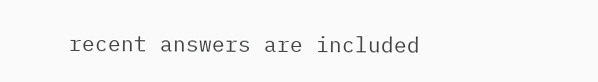recent answers are included